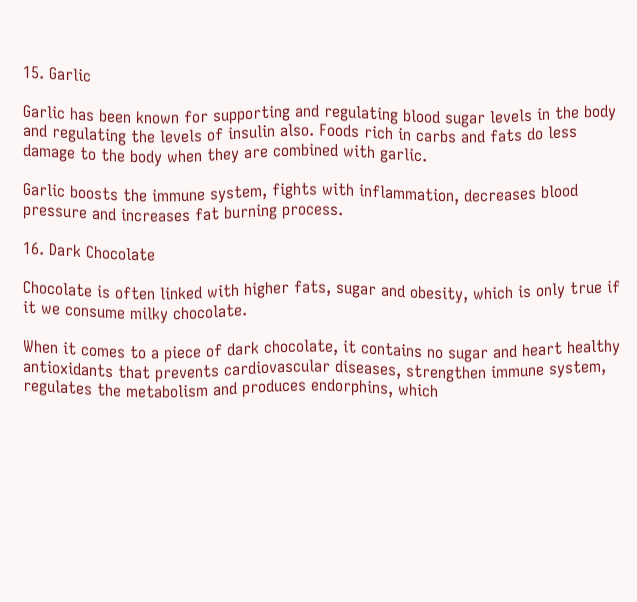15. Garlic

Garlic has been known for supporting and regulating blood sugar levels in the body and regulating the levels of insulin also. Foods rich in carbs and fats do less damage to the body when they are combined with garlic.

Garlic boosts the immune system, fights with inflammation, decreases blood pressure and increases fat burning process.

16. Dark Chocolate

Chocolate is often linked with higher fats, sugar and obesity, which is only true if it we consume milky chocolate.

When it comes to a piece of dark chocolate, it contains no sugar and heart healthy antioxidants that prevents cardiovascular diseases, strengthen immune system, regulates the metabolism and produces endorphins, which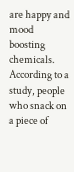are happy and mood boosting chemicals. According to a study, people who snack on a piece of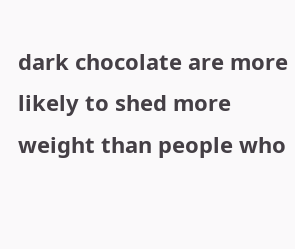dark chocolate are more likely to shed more weight than people who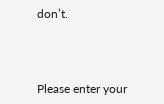don’t.



Please enter your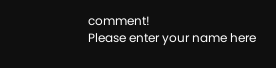comment!
Please enter your name here